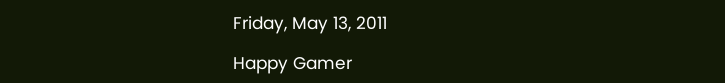Friday, May 13, 2011

Happy Gamer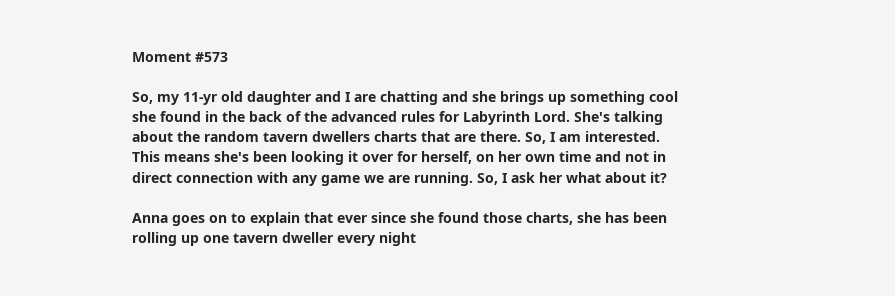Moment #573

So, my 11-yr old daughter and I are chatting and she brings up something cool she found in the back of the advanced rules for Labyrinth Lord. She's talking about the random tavern dwellers charts that are there. So, I am interested. This means she's been looking it over for herself, on her own time and not in direct connection with any game we are running. So, I ask her what about it?

Anna goes on to explain that ever since she found those charts, she has been rolling up one tavern dweller every night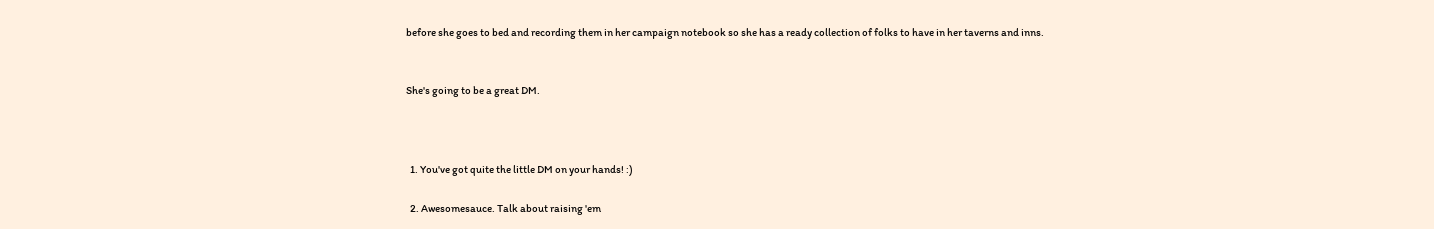before she goes to bed and recording them in her campaign notebook so she has a ready collection of folks to have in her taverns and inns.


She's going to be a great DM.



  1. You've got quite the little DM on your hands! :)

  2. Awesomesauce. Talk about raising 'em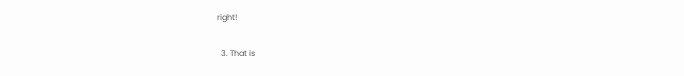right!

  3. That is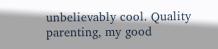unbelievably cool. Quality parenting, my good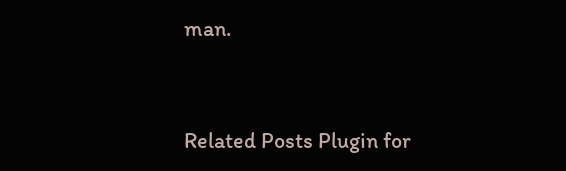man.


Related Posts Plugin for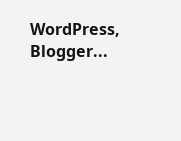WordPress, Blogger...